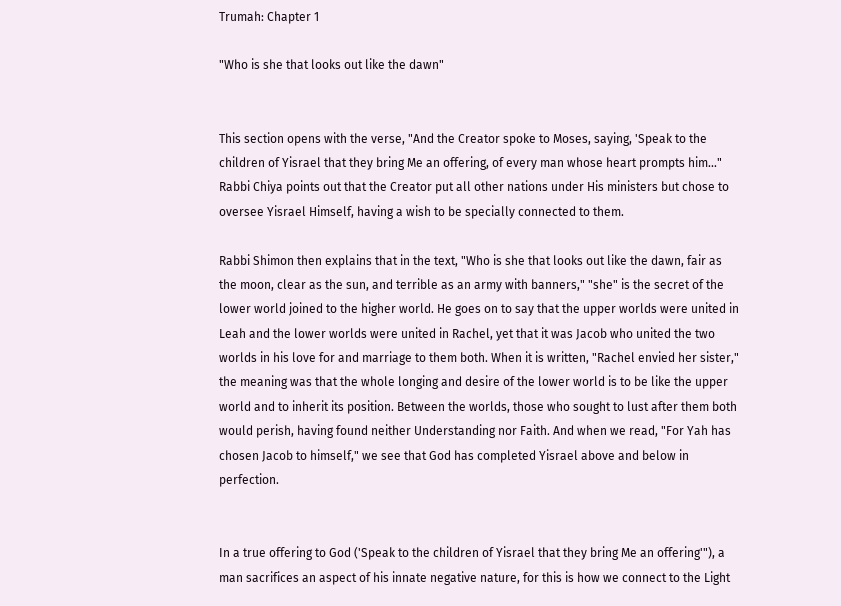Trumah: Chapter 1

"Who is she that looks out like the dawn"


This section opens with the verse, "And the Creator spoke to Moses, saying, 'Speak to the children of Yisrael that they bring Me an offering, of every man whose heart prompts him..." Rabbi Chiya points out that the Creator put all other nations under His ministers but chose to oversee Yisrael Himself, having a wish to be specially connected to them.

Rabbi Shimon then explains that in the text, "Who is she that looks out like the dawn, fair as the moon, clear as the sun, and terrible as an army with banners," "she" is the secret of the lower world joined to the higher world. He goes on to say that the upper worlds were united in Leah and the lower worlds were united in Rachel, yet that it was Jacob who united the two worlds in his love for and marriage to them both. When it is written, "Rachel envied her sister," the meaning was that the whole longing and desire of the lower world is to be like the upper world and to inherit its position. Between the worlds, those who sought to lust after them both would perish, having found neither Understanding nor Faith. And when we read, "For Yah has chosen Jacob to himself," we see that God has completed Yisrael above and below in perfection.


In a true offering to God ('Speak to the children of Yisrael that they bring Me an offering'"), a man sacrifices an aspect of his innate negative nature, for this is how we connect to the Light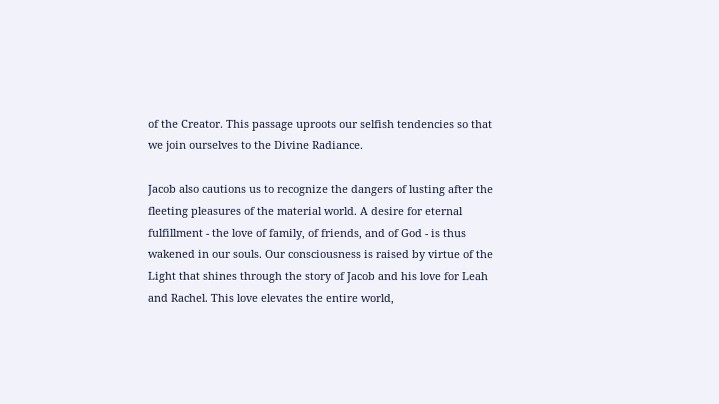of the Creator. This passage uproots our selfish tendencies so that we join ourselves to the Divine Radiance.

Jacob also cautions us to recognize the dangers of lusting after the fleeting pleasures of the material world. A desire for eternal fulfillment - the love of family, of friends, and of God - is thus wakened in our souls. Our consciousness is raised by virtue of the Light that shines through the story of Jacob and his love for Leah and Rachel. This love elevates the entire world,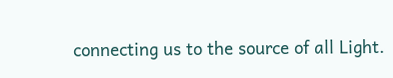connecting us to the source of all Light.